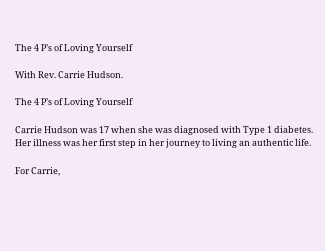The 4 P’s of Loving Yourself

With Rev. Carrie Hudson.

The 4 P’s of Loving Yourself

Carrie Hudson was 17 when she was diagnosed with Type 1 diabetes. Her illness was her first step in her journey to living an authentic life.

For Carrie,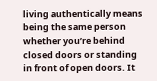living authentically means being the same person whether you’re behind closed doors or standing in front of open doors. It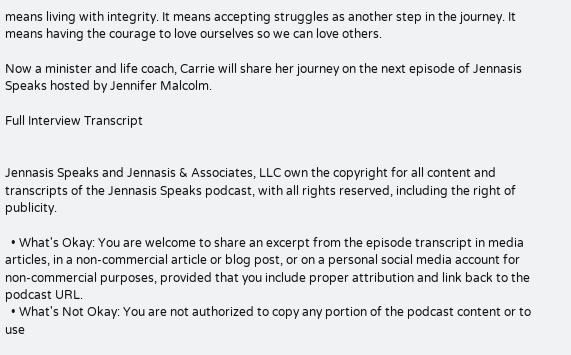means living with integrity. It means accepting struggles as another step in the journey. It means having the courage to love ourselves so we can love others.

Now a minister and life coach, Carrie will share her journey on the next episode of Jennasis Speaks hosted by Jennifer Malcolm.

Full Interview Transcript


Jennasis Speaks and Jennasis & Associates, LLC own the copyright for all content and transcripts of the Jennasis Speaks podcast, with all rights reserved, including the right of publicity.

  • What's Okay: You are welcome to share an excerpt from the episode transcript in media articles, in a non-commercial article or blog post, or on a personal social media account for non-commercial purposes, provided that you include proper attribution and link back to the podcast URL.
  • What's Not Okay: You are not authorized to copy any portion of the podcast content or to use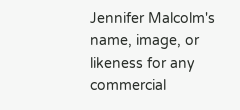Jennifer Malcolm's name, image, or likeness for any commercial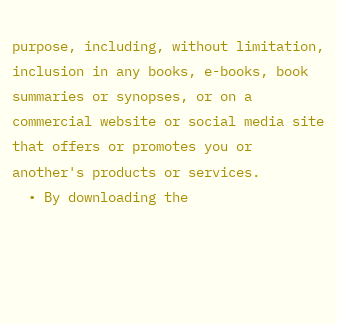purpose, including, without limitation, inclusion in any books, e-books, book summaries or synopses, or on a commercial website or social media site that offers or promotes you or another's products or services.
  • By downloading the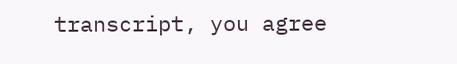transcript, you agree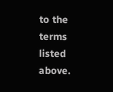to the terms listed above.